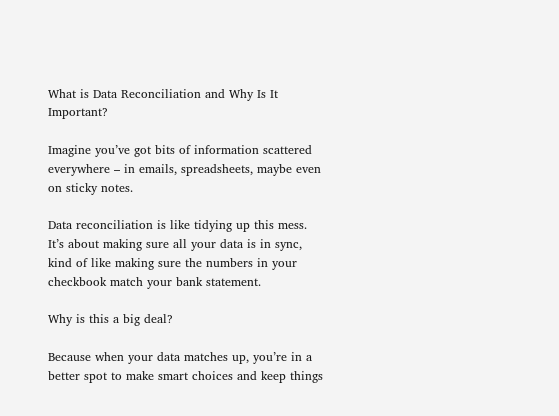What is Data Reconciliation and Why Is It Important?

Imagine you’ve got bits of information scattered everywhere – in emails, spreadsheets, maybe even on sticky notes.

Data reconciliation is like tidying up this mess. It’s about making sure all your data is in sync, kind of like making sure the numbers in your checkbook match your bank statement.

Why is this a big deal?

Because when your data matches up, you’re in a better spot to make smart choices and keep things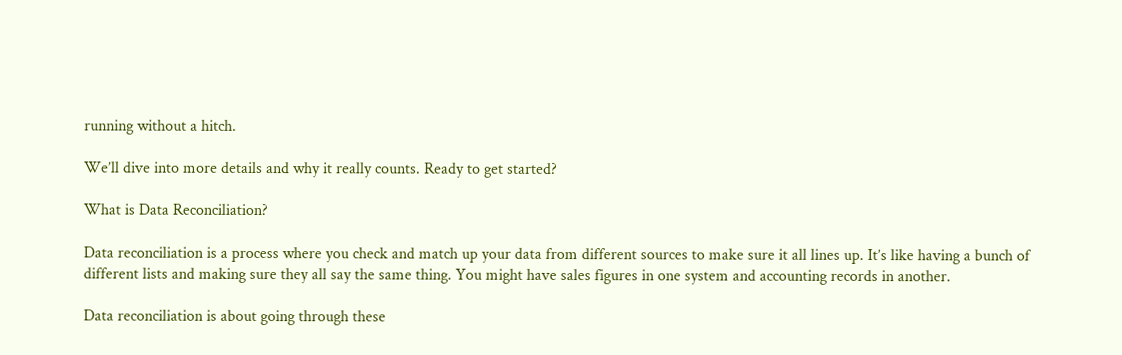running without a hitch.

We’ll dive into more details and why it really counts. Ready to get started?

What is Data Reconciliation?

Data reconciliation is a process where you check and match up your data from different sources to make sure it all lines up. It’s like having a bunch of different lists and making sure they all say the same thing. You might have sales figures in one system and accounting records in another.

Data reconciliation is about going through these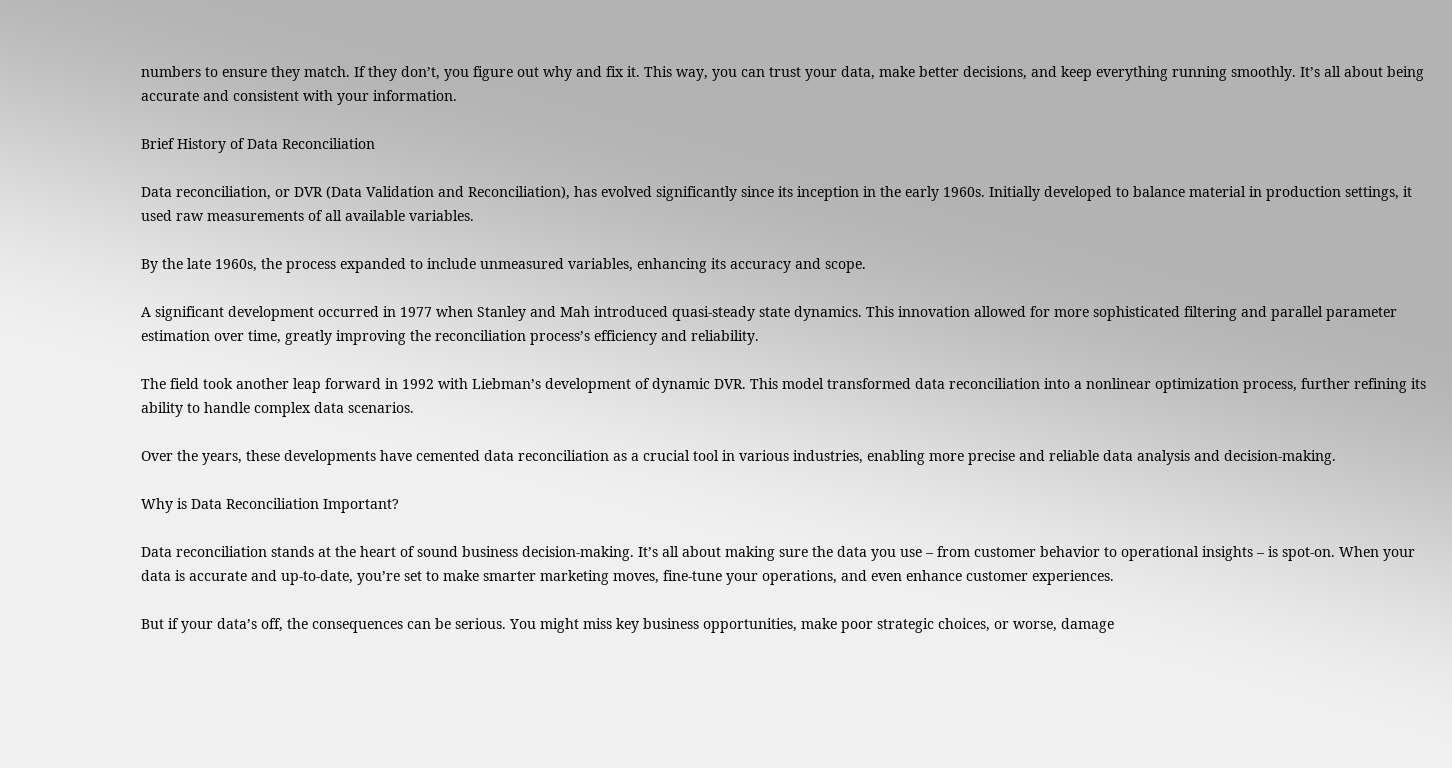numbers to ensure they match. If they don’t, you figure out why and fix it. This way, you can trust your data, make better decisions, and keep everything running smoothly. It’s all about being accurate and consistent with your information.

Brief History of Data Reconciliation

Data reconciliation, or DVR (Data Validation and Reconciliation), has evolved significantly since its inception in the early 1960s. Initially developed to balance material in production settings, it used raw measurements of all available variables.

By the late 1960s, the process expanded to include unmeasured variables, enhancing its accuracy and scope.

A significant development occurred in 1977 when Stanley and Mah introduced quasi-steady state dynamics. This innovation allowed for more sophisticated filtering and parallel parameter estimation over time, greatly improving the reconciliation process’s efficiency and reliability.

The field took another leap forward in 1992 with Liebman’s development of dynamic DVR. This model transformed data reconciliation into a nonlinear optimization process, further refining its ability to handle complex data scenarios.

Over the years, these developments have cemented data reconciliation as a crucial tool in various industries, enabling more precise and reliable data analysis and decision-making.

Why is Data Reconciliation Important?

Data reconciliation stands at the heart of sound business decision-making. It’s all about making sure the data you use – from customer behavior to operational insights – is spot-on. When your data is accurate and up-to-date, you’re set to make smarter marketing moves, fine-tune your operations, and even enhance customer experiences.

But if your data’s off, the consequences can be serious. You might miss key business opportunities, make poor strategic choices, or worse, damage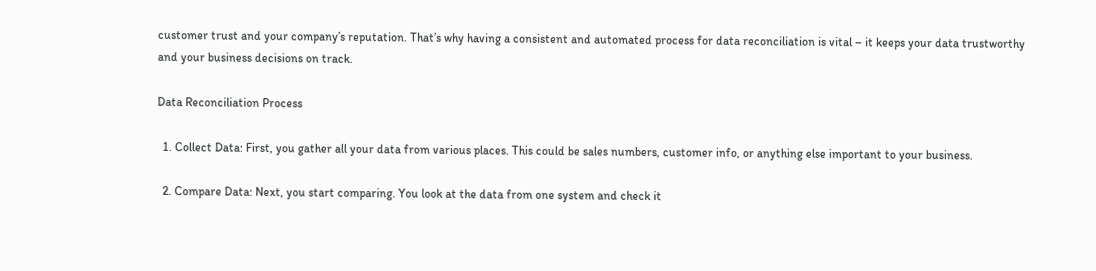customer trust and your company’s reputation. That’s why having a consistent and automated process for data reconciliation is vital – it keeps your data trustworthy and your business decisions on track.

Data Reconciliation Process

  1. Collect Data: First, you gather all your data from various places. This could be sales numbers, customer info, or anything else important to your business.

  2. Compare Data: Next, you start comparing. You look at the data from one system and check it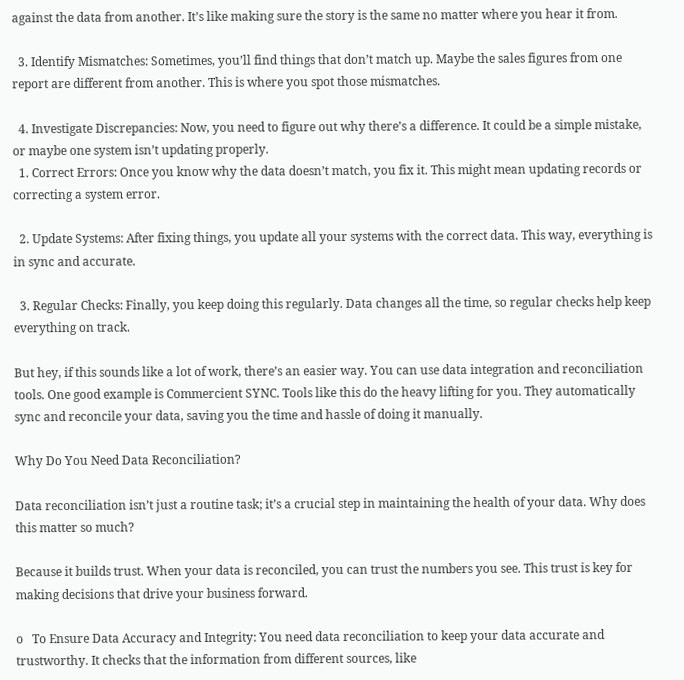against the data from another. It’s like making sure the story is the same no matter where you hear it from.

  3. Identify Mismatches: Sometimes, you’ll find things that don’t match up. Maybe the sales figures from one report are different from another. This is where you spot those mismatches.

  4. Investigate Discrepancies: Now, you need to figure out why there’s a difference. It could be a simple mistake, or maybe one system isn’t updating properly.
  1. Correct Errors: Once you know why the data doesn’t match, you fix it. This might mean updating records or correcting a system error.

  2. Update Systems: After fixing things, you update all your systems with the correct data. This way, everything is in sync and accurate.

  3. Regular Checks: Finally, you keep doing this regularly. Data changes all the time, so regular checks help keep everything on track.

But hey, if this sounds like a lot of work, there’s an easier way. You can use data integration and reconciliation tools. One good example is Commercient SYNC. Tools like this do the heavy lifting for you. They automatically sync and reconcile your data, saving you the time and hassle of doing it manually.

Why Do You Need Data Reconciliation?

Data reconciliation isn’t just a routine task; it’s a crucial step in maintaining the health of your data. Why does this matter so much?

Because it builds trust. When your data is reconciled, you can trust the numbers you see. This trust is key for making decisions that drive your business forward.

o   To Ensure Data Accuracy and Integrity: You need data reconciliation to keep your data accurate and trustworthy. It checks that the information from different sources, like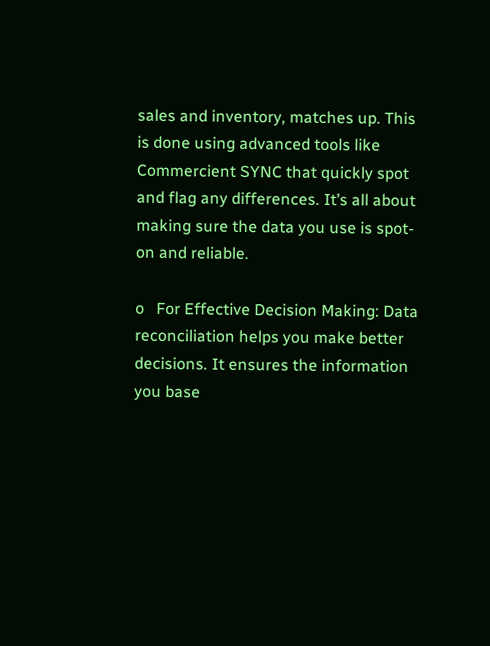sales and inventory, matches up. This is done using advanced tools like Commercient SYNC that quickly spot and flag any differences. It’s all about making sure the data you use is spot-on and reliable.

o   For Effective Decision Making: Data reconciliation helps you make better decisions. It ensures the information you base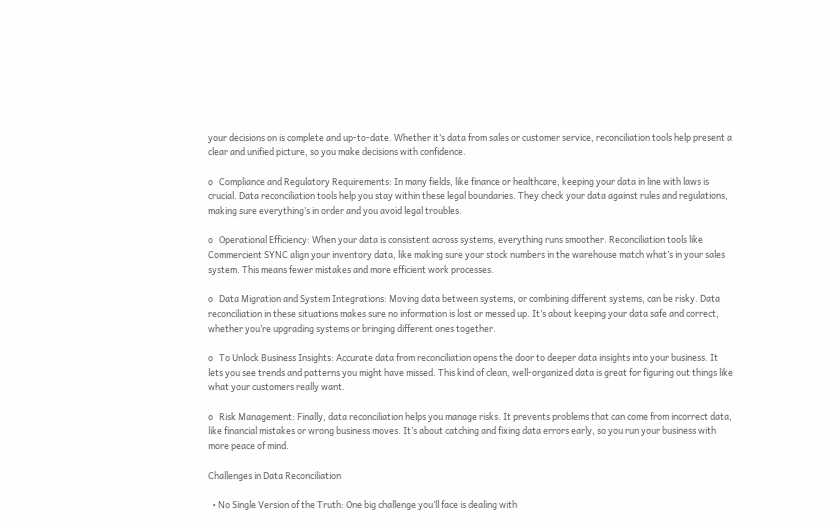your decisions on is complete and up-to-date. Whether it’s data from sales or customer service, reconciliation tools help present a clear and unified picture, so you make decisions with confidence.

o   Compliance and Regulatory Requirements: In many fields, like finance or healthcare, keeping your data in line with laws is crucial. Data reconciliation tools help you stay within these legal boundaries. They check your data against rules and regulations, making sure everything’s in order and you avoid legal troubles.

o   Operational Efficiency: When your data is consistent across systems, everything runs smoother. Reconciliation tools like Commercient SYNC align your inventory data, like making sure your stock numbers in the warehouse match what’s in your sales system. This means fewer mistakes and more efficient work processes.

o   Data Migration and System Integrations: Moving data between systems, or combining different systems, can be risky. Data reconciliation in these situations makes sure no information is lost or messed up. It’s about keeping your data safe and correct, whether you’re upgrading systems or bringing different ones together.

o   To Unlock Business Insights: Accurate data from reconciliation opens the door to deeper data insights into your business. It lets you see trends and patterns you might have missed. This kind of clean, well-organized data is great for figuring out things like what your customers really want.

o   Risk Management: Finally, data reconciliation helps you manage risks. It prevents problems that can come from incorrect data, like financial mistakes or wrong business moves. It’s about catching and fixing data errors early, so you run your business with more peace of mind.

Challenges in Data Reconciliation

  • No Single Version of the Truth: One big challenge you’ll face is dealing with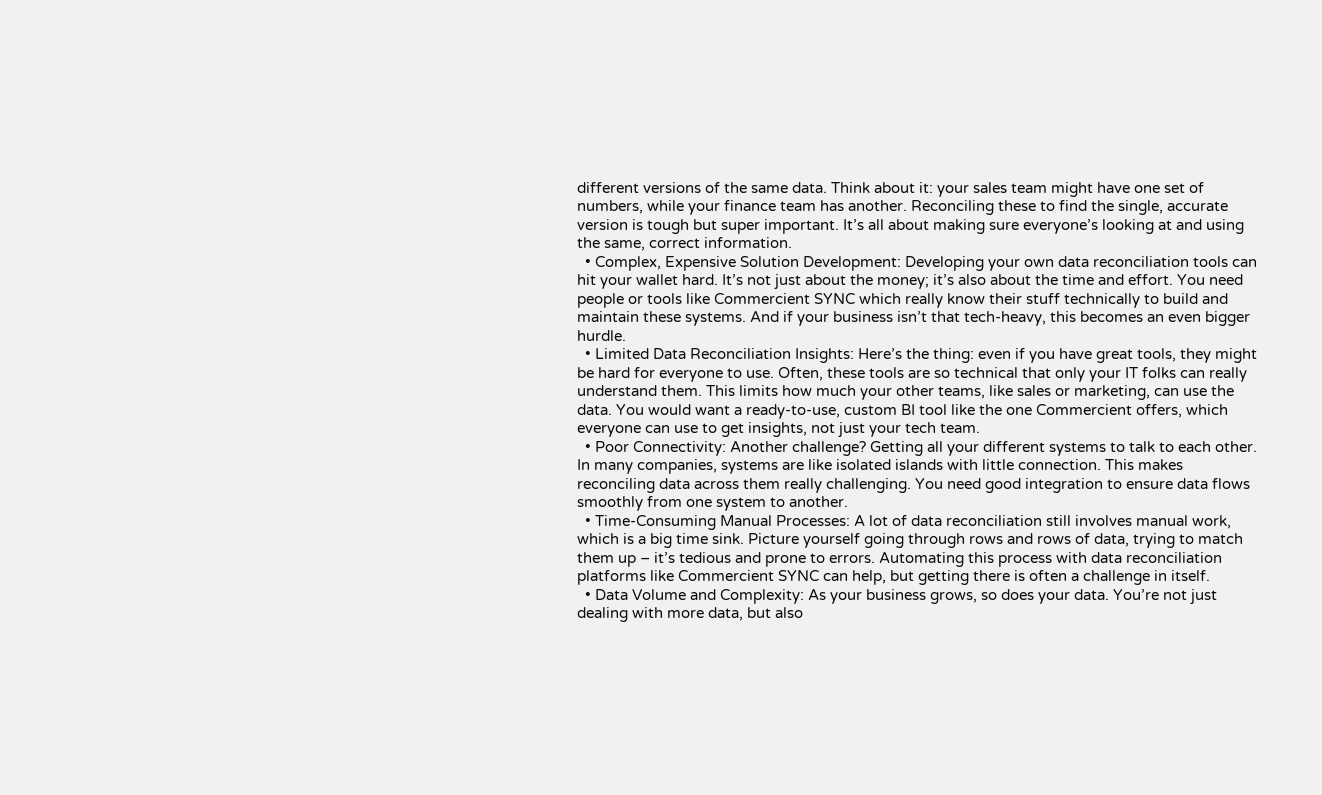different versions of the same data. Think about it: your sales team might have one set of numbers, while your finance team has another. Reconciling these to find the single, accurate version is tough but super important. It’s all about making sure everyone’s looking at and using the same, correct information.
  • Complex, Expensive Solution Development: Developing your own data reconciliation tools can hit your wallet hard. It’s not just about the money; it’s also about the time and effort. You need people or tools like Commercient SYNC which really know their stuff technically to build and maintain these systems. And if your business isn’t that tech-heavy, this becomes an even bigger hurdle.
  • Limited Data Reconciliation Insights: Here’s the thing: even if you have great tools, they might be hard for everyone to use. Often, these tools are so technical that only your IT folks can really understand them. This limits how much your other teams, like sales or marketing, can use the data. You would want a ready-to-use, custom BI tool like the one Commercient offers, which everyone can use to get insights, not just your tech team.
  • Poor Connectivity: Another challenge? Getting all your different systems to talk to each other. In many companies, systems are like isolated islands with little connection. This makes reconciling data across them really challenging. You need good integration to ensure data flows smoothly from one system to another.
  • Time-Consuming Manual Processes: A lot of data reconciliation still involves manual work, which is a big time sink. Picture yourself going through rows and rows of data, trying to match them up – it’s tedious and prone to errors. Automating this process with data reconciliation platforms like Commercient SYNC can help, but getting there is often a challenge in itself.
  • Data Volume and Complexity: As your business grows, so does your data. You’re not just dealing with more data, but also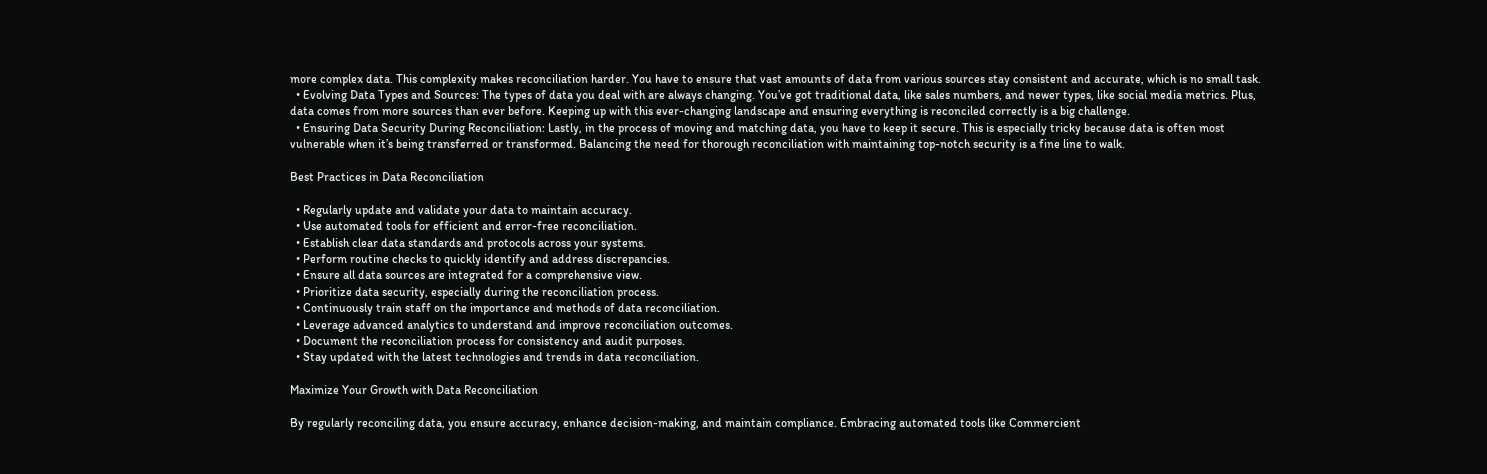more complex data. This complexity makes reconciliation harder. You have to ensure that vast amounts of data from various sources stay consistent and accurate, which is no small task.
  • Evolving Data Types and Sources: The types of data you deal with are always changing. You’ve got traditional data, like sales numbers, and newer types, like social media metrics. Plus, data comes from more sources than ever before. Keeping up with this ever-changing landscape and ensuring everything is reconciled correctly is a big challenge.
  • Ensuring Data Security During Reconciliation: Lastly, in the process of moving and matching data, you have to keep it secure. This is especially tricky because data is often most vulnerable when it’s being transferred or transformed. Balancing the need for thorough reconciliation with maintaining top-notch security is a fine line to walk.

Best Practices in Data Reconciliation

  • Regularly update and validate your data to maintain accuracy.
  • Use automated tools for efficient and error-free reconciliation.
  • Establish clear data standards and protocols across your systems.
  • Perform routine checks to quickly identify and address discrepancies.
  • Ensure all data sources are integrated for a comprehensive view.
  • Prioritize data security, especially during the reconciliation process.
  • Continuously train staff on the importance and methods of data reconciliation.
  • Leverage advanced analytics to understand and improve reconciliation outcomes.
  • Document the reconciliation process for consistency and audit purposes.
  • Stay updated with the latest technologies and trends in data reconciliation.

Maximize Your Growth with Data Reconciliation

By regularly reconciling data, you ensure accuracy, enhance decision-making, and maintain compliance. Embracing automated tools like Commercient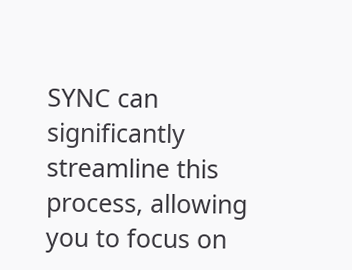SYNC can significantly streamline this process, allowing you to focus on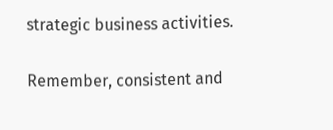strategic business activities.

Remember, consistent and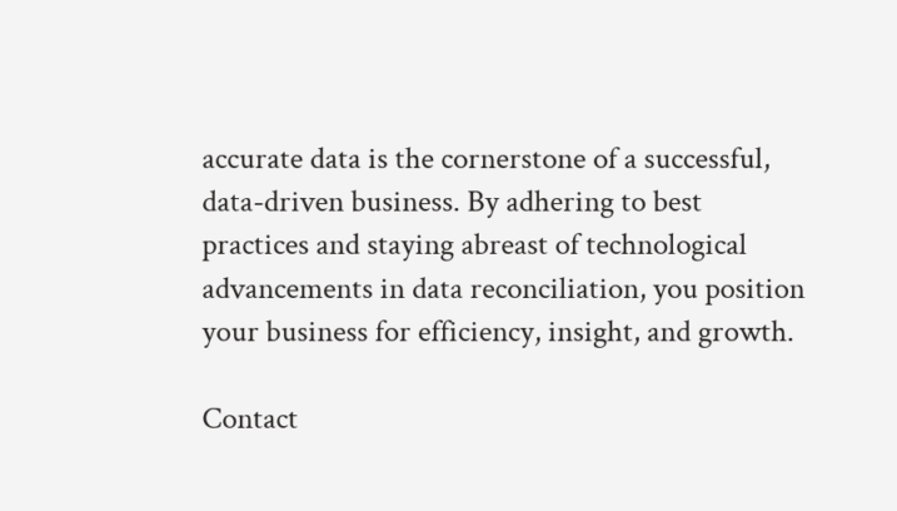accurate data is the cornerstone of a successful, data-driven business. By adhering to best practices and staying abreast of technological advancements in data reconciliation, you position your business for efficiency, insight, and growth.

Contact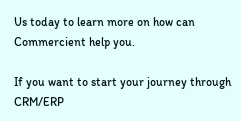Us today to learn more on how can Commercient help you.

If you want to start your journey through CRM/ERP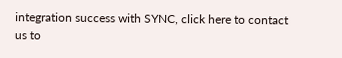integration success with SYNC, click here to contact us to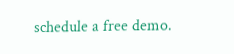schedule a free demo.